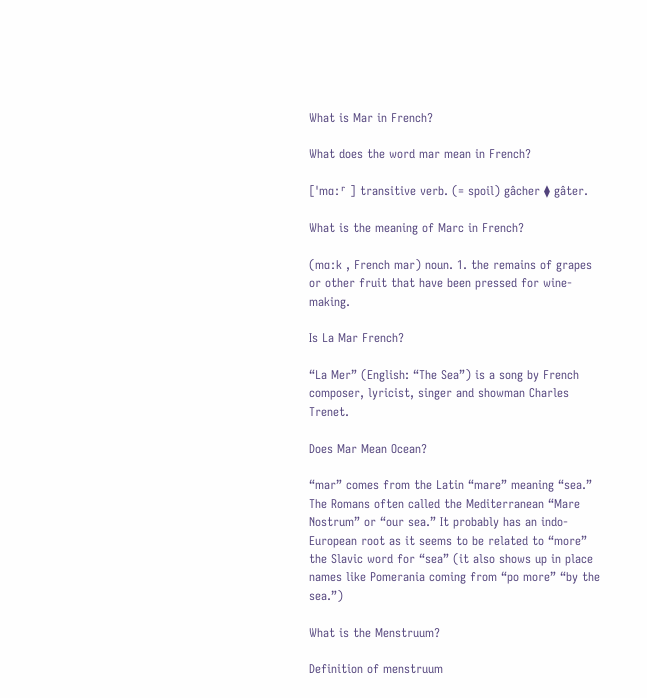What is Mar in French?

What does the word mar mean in French?

[ˈmɑːʳ ] transitive verb. (= spoil) gâcher ⧫ gâter.

What is the meaning of Marc in French?

(mɑːk , French mar) noun. 1. the remains of grapes or other fruit that have been pressed for wine-making.

Is La Mar French?

“La Mer” (English: “The Sea”) is a song by French composer, lyricist, singer and showman Charles Trenet.

Does Mar Mean Ocean?

“mar” comes from the Latin “mare” meaning “sea.” The Romans often called the Mediterranean “Mare Nostrum” or “our sea.” It probably has an indo-European root as it seems to be related to “more” the Slavic word for “sea” (it also shows up in place names like Pomerania coming from “po more” “by the sea.”)

What is the Menstruum?

Definition of menstruum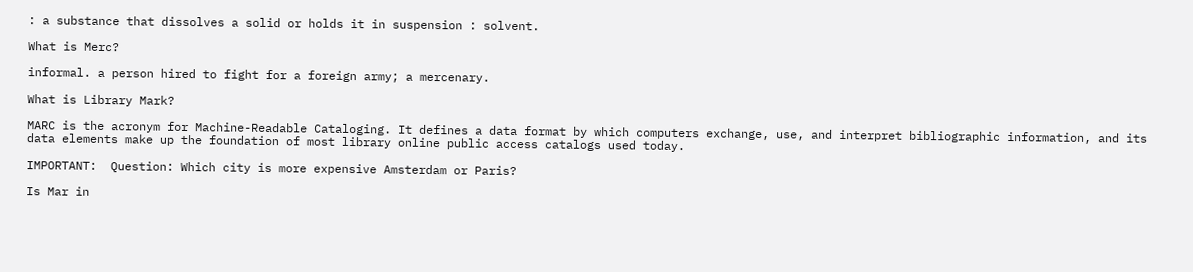: a substance that dissolves a solid or holds it in suspension : solvent.

What is Merc?

informal. a person hired to fight for a foreign army; a mercenary.

What is Library Mark?

MARC is the acronym for Machine-Readable Cataloging. It defines a data format by which computers exchange, use, and interpret bibliographic information, and its data elements make up the foundation of most library online public access catalogs used today.

IMPORTANT:  Question: Which city is more expensive Amsterdam or Paris?

Is Mar in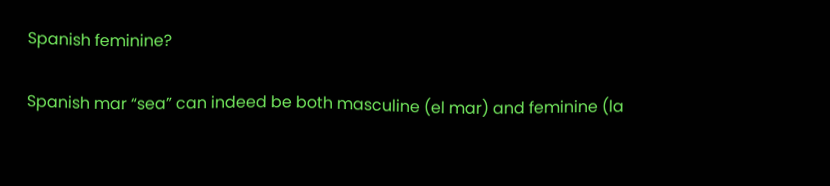Spanish feminine?

Spanish mar “sea” can indeed be both masculine (el mar) and feminine (la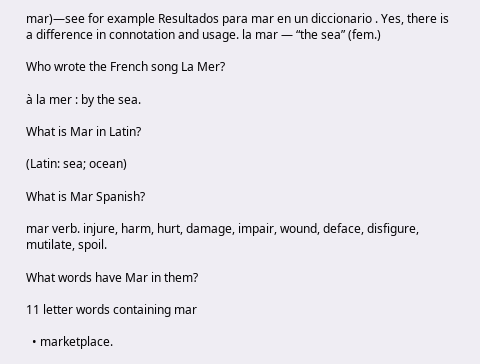mar)—see for example Resultados para mar en un diccionario . Yes, there is a difference in connotation and usage. la mar — “the sea” (fem.)

Who wrote the French song La Mer?

à la mer : by the sea.

What is Mar in Latin?

(Latin: sea; ocean)

What is Mar Spanish?

mar verb. injure, harm, hurt, damage, impair, wound, deface, disfigure, mutilate, spoil.

What words have Mar in them?

11 letter words containing mar

  • marketplace.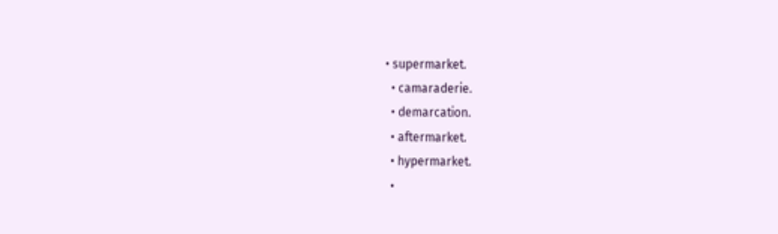• supermarket.
  • camaraderie.
  • demarcation.
  • aftermarket.
  • hypermarket.
  •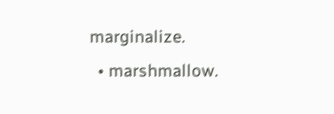marginalize.
  • marshmallow.